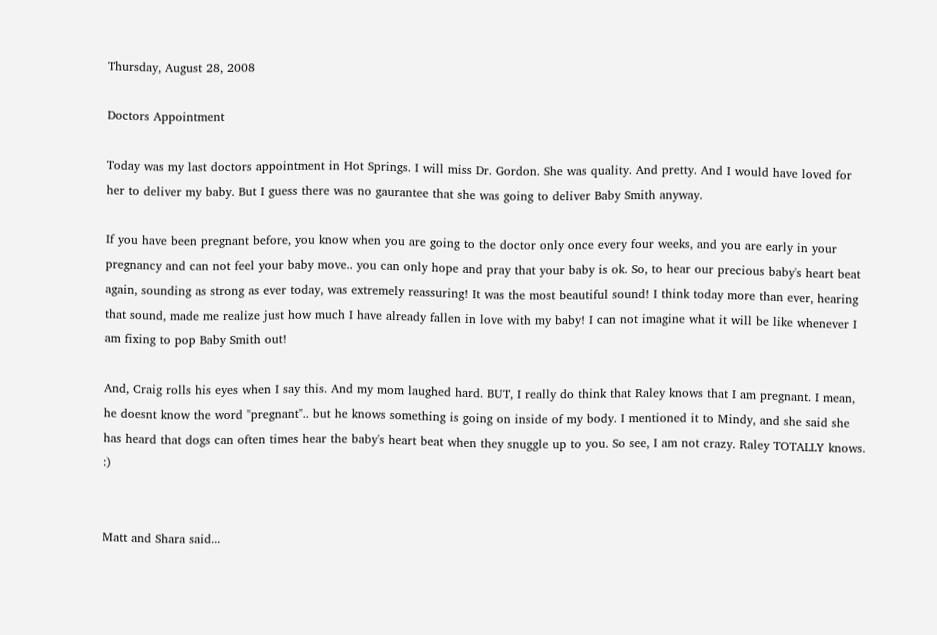Thursday, August 28, 2008

Doctors Appointment

Today was my last doctors appointment in Hot Springs. I will miss Dr. Gordon. She was quality. And pretty. And I would have loved for her to deliver my baby. But I guess there was no gaurantee that she was going to deliver Baby Smith anyway.

If you have been pregnant before, you know when you are going to the doctor only once every four weeks, and you are early in your pregnancy and can not feel your baby move.. you can only hope and pray that your baby is ok. So, to hear our precious baby's heart beat again, sounding as strong as ever today, was extremely reassuring! It was the most beautiful sound! I think today more than ever, hearing that sound, made me realize just how much I have already fallen in love with my baby! I can not imagine what it will be like whenever I am fixing to pop Baby Smith out!

And, Craig rolls his eyes when I say this. And my mom laughed hard. BUT, I really do think that Raley knows that I am pregnant. I mean, he doesnt know the word "pregnant".. but he knows something is going on inside of my body. I mentioned it to Mindy, and she said she has heard that dogs can often times hear the baby's heart beat when they snuggle up to you. So see, I am not crazy. Raley TOTALLY knows. :)


Matt and Shara said...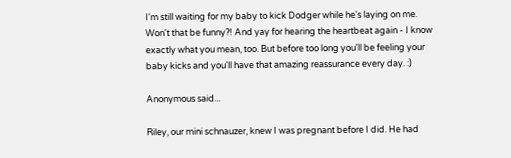I'm still waiting for my baby to kick Dodger while he's laying on me. Won't that be funny?! And yay for hearing the heartbeat again - I know exactly what you mean, too. But before too long you'll be feeling your baby kicks and you'll have that amazing reassurance every day. :)

Anonymous said...

Riley, our mini schnauzer, knew I was pregnant before I did. He had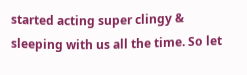started acting super clingy & sleeping with us all the time. So let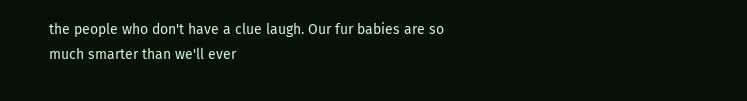the people who don't have a clue laugh. Our fur babies are so much smarter than we'll ever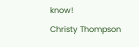know!
Christy Thompson